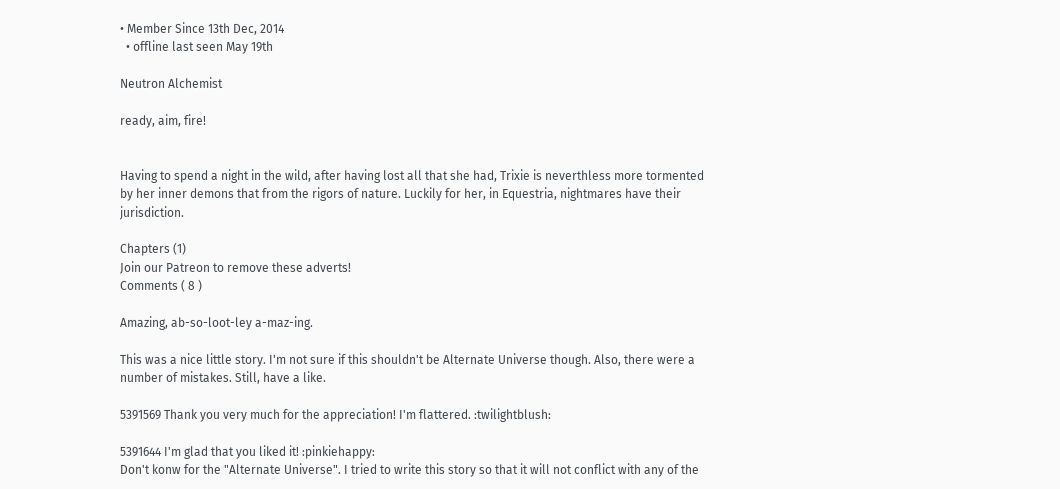• Member Since 13th Dec, 2014
  • offline last seen May 19th

Neutron Alchemist

ready, aim, fire!


Having to spend a night in the wild, after having lost all that she had, Trixie is neverthless more tormented by her inner demons that from the rigors of nature. Luckily for her, in Equestria, nightmares have their jurisdiction.

Chapters (1)
Join our Patreon to remove these adverts!
Comments ( 8 )

Amazing, ab-so-loot-ley a-maz-ing.

This was a nice little story. I'm not sure if this shouldn't be Alternate Universe though. Also, there were a number of mistakes. Still, have a like.

5391569 Thank you very much for the appreciation! I'm flattered. :twilightblush:

5391644 I'm glad that you liked it! :pinkiehappy:
Don't konw for the "Alternate Universe". I tried to write this story so that it will not conflict with any of the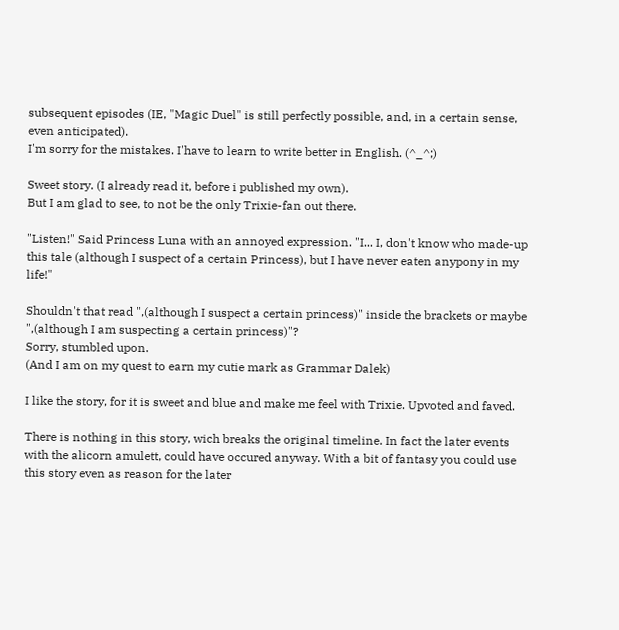subsequent episodes (IE, "Magic Duel" is still perfectly possible, and, in a certain sense, even anticipated).
I'm sorry for the mistakes. I'have to learn to write better in English. (^_^;)

Sweet story. (I already read it, before i published my own).
But I am glad to see, to not be the only Trixie-fan out there.

"Listen!" Said Princess Luna with an annoyed expression. "I... I, don't know who made-up this tale (although I suspect of a certain Princess), but I have never eaten anypony in my life!"

Shouldn't that read ",(although I suspect a certain princess)" inside the brackets or maybe ",(although I am suspecting a certain princess)"?
Sorry, stumbled upon.
(And I am on my quest to earn my cutie mark as Grammar Dalek)

I like the story, for it is sweet and blue and make me feel with Trixie. Upvoted and faved.

There is nothing in this story, wich breaks the original timeline. In fact the later events with the alicorn amulett, could have occured anyway. With a bit of fantasy you could use this story even as reason for the later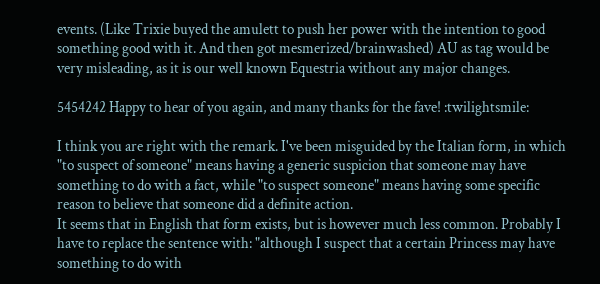events. (Like Trixie buyed the amulett to push her power with the intention to good something good with it. And then got mesmerized/brainwashed) AU as tag would be very misleading, as it is our well known Equestria without any major changes.

5454242 Happy to hear of you again, and many thanks for the fave! :twilightsmile:

I think you are right with the remark. I've been misguided by the Italian form, in which "to suspect of someone" means having a generic suspicion that someone may have something to do with a fact, while "to suspect someone" means having some specific reason to believe that someone did a definite action.
It seems that in English that form exists, but is however much less common. Probably I have to replace the sentence with: "although I suspect that a certain Princess may have something to do with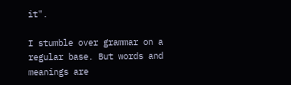it".

I stumble over grammar on a regular base. But words and meanings are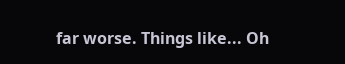far worse. Things like... Oh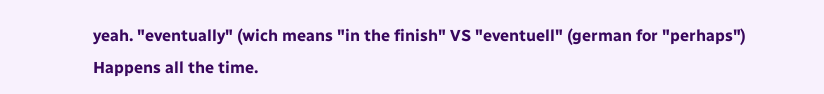yeah. "eventually" (wich means "in the finish" VS "eventuell" (german for "perhaps")
Happens all the time.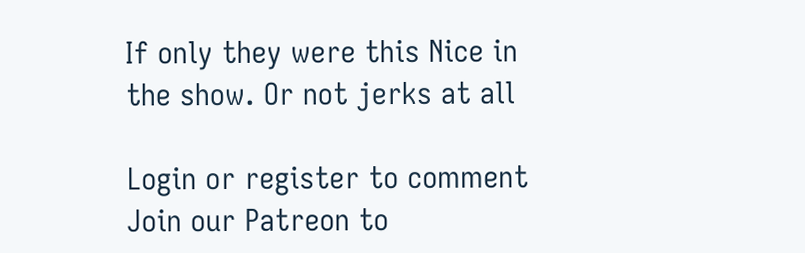If only they were this Nice in the show. Or not jerks at all

Login or register to comment
Join our Patreon to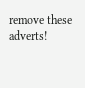remove these adverts!